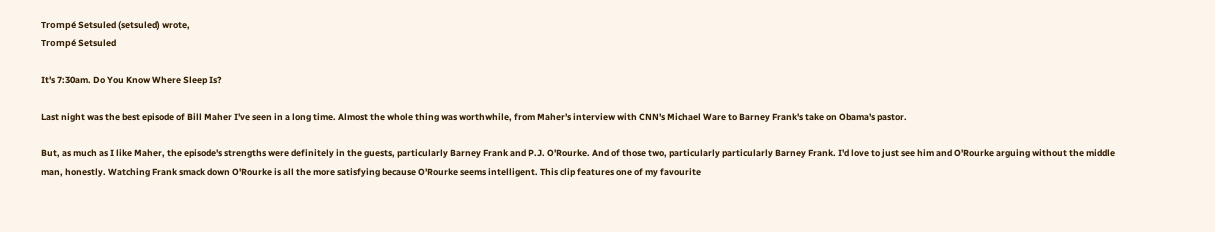Trompé Setsuled (setsuled) wrote,
Trompé Setsuled

It's 7:30am. Do You Know Where Sleep Is?

Last night was the best episode of Bill Maher I've seen in a long time. Almost the whole thing was worthwhile, from Maher's interview with CNN's Michael Ware to Barney Frank's take on Obama's pastor.

But, as much as I like Maher, the episode's strengths were definitely in the guests, particularly Barney Frank and P.J. O'Rourke. And of those two, particularly particularly Barney Frank. I'd love to just see him and O'Rourke arguing without the middle man, honestly. Watching Frank smack down O'Rourke is all the more satisfying because O'Rourke seems intelligent. This clip features one of my favourite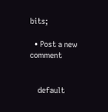bits;

  • Post a new comment


    default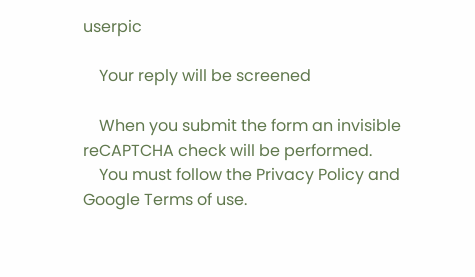userpic

    Your reply will be screened

    When you submit the form an invisible reCAPTCHA check will be performed.
    You must follow the Privacy Policy and Google Terms of use.